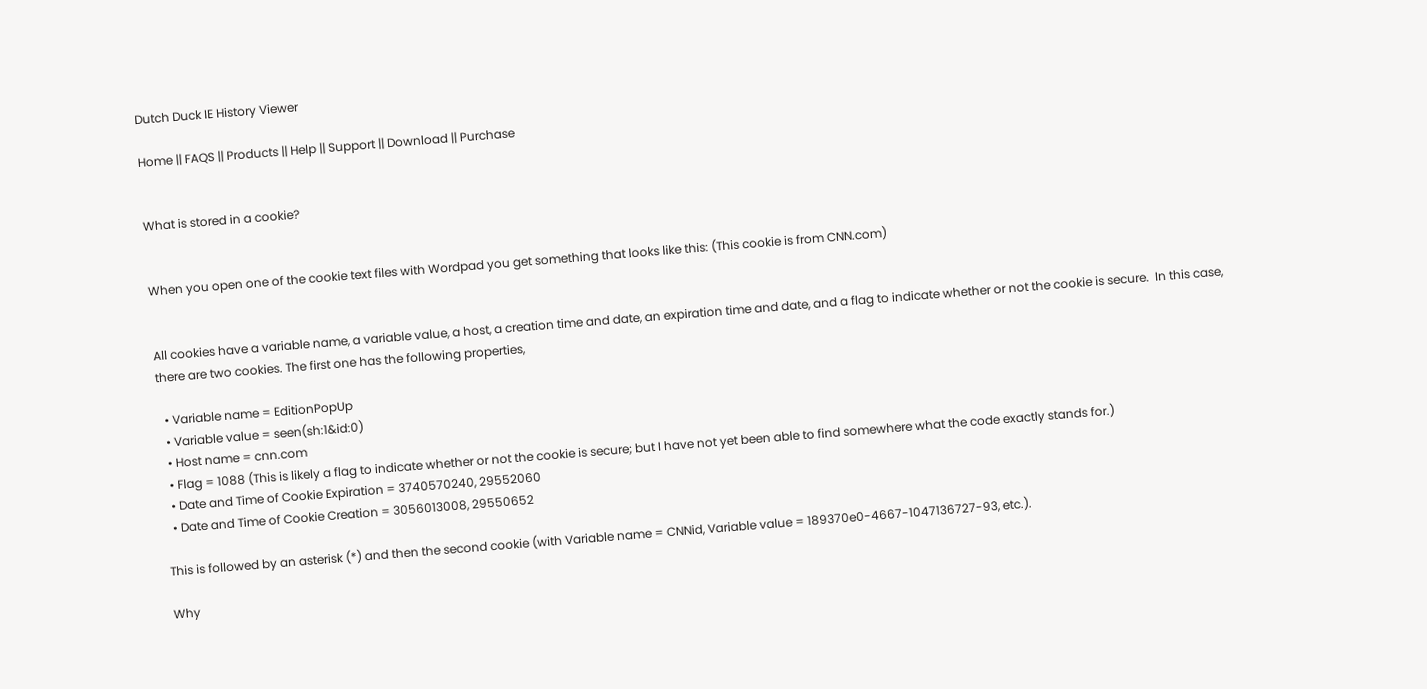Dutch Duck IE History Viewer

Home || FAQS || Products || Help || Support || Download || Purchase


What is stored in a cookie?


When you open one of the cookie text files with Wordpad you get something that looks like this: (This cookie is from CNN.com)


All cookies have a variable name, a variable value, a host, a creation time and date, an expiration time and date, and a flag to indicate whether or not the cookie is secure.  In this case, there are two cookies. The first one has the following properties,

  • Variable name = EditionPopUp
  • Variable value = seen(sh:1&id:0)
  • Host name = cnn.com
  • Flag = 1088 (This is likely a flag to indicate whether or not the cookie is secure; but I have not yet been able to find somewhere what the code exactly stands for.)
  • Date and Time of Cookie Expiration = 3740570240, 29552060
  • Date and Time of Cookie Creation = 3056013008, 29550652

This is followed by an asterisk (*) and then the second cookie (with Variable name = CNNid, Variable value = 189370e0-4667-1047136727-93, etc.).

Why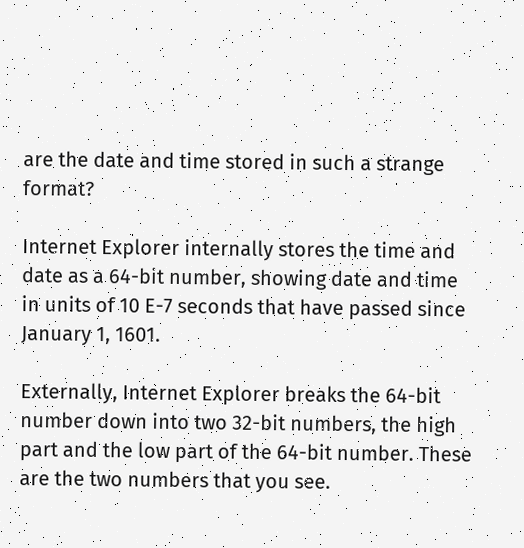are the date and time stored in such a strange format?

Internet Explorer internally stores the time and date as a 64-bit number, showing date and time in units of 10 E-7 seconds that have passed since January 1, 1601.

Externally, Internet Explorer breaks the 64-bit number down into two 32-bit numbers, the high part and the low part of the 64-bit number. These are the two numbers that you see.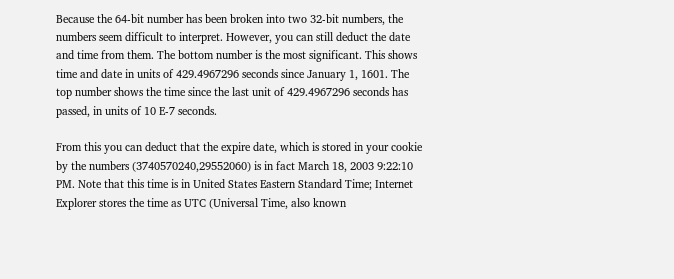Because the 64-bit number has been broken into two 32-bit numbers, the numbers seem difficult to interpret. However, you can still deduct the date and time from them. The bottom number is the most significant. This shows time and date in units of 429.4967296 seconds since January 1, 1601. The top number shows the time since the last unit of 429.4967296 seconds has passed, in units of 10 E-7 seconds.

From this you can deduct that the expire date, which is stored in your cookie by the numbers (3740570240,29552060) is in fact March 18, 2003 9:22:10 PM. Note that this time is in United States Eastern Standard Time; Internet Explorer stores the time as UTC (Universal Time, also known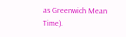as Greenwich Mean Time).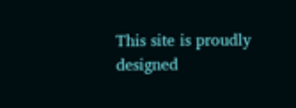This site is proudly designed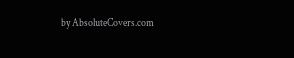by AbsoluteCovers.com